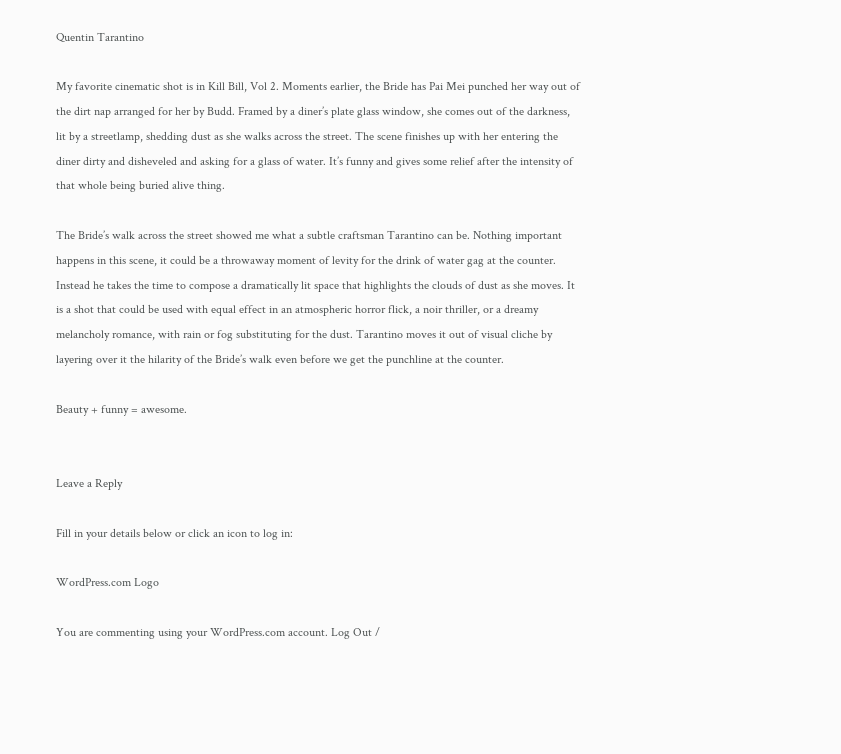Quentin Tarantino

My favorite cinematic shot is in Kill Bill, Vol 2. Moments earlier, the Bride has Pai Mei punched her way out of the dirt nap arranged for her by Budd. Framed by a diner’s plate glass window, she comes out of the darkness, lit by a streetlamp, shedding dust as she walks across the street. The scene finishes up with her entering the diner dirty and disheveled and asking for a glass of water. It’s funny and gives some relief after the intensity of that whole being buried alive thing.

The Bride’s walk across the street showed me what a subtle craftsman Tarantino can be. Nothing important happens in this scene, it could be a throwaway moment of levity for the drink of water gag at the counter. Instead he takes the time to compose a dramatically lit space that highlights the clouds of dust as she moves. It is a shot that could be used with equal effect in an atmospheric horror flick, a noir thriller, or a dreamy melancholy romance, with rain or fog substituting for the dust. Tarantino moves it out of visual cliche by layering over it the hilarity of the Bride’s walk even before we get the punchline at the counter.

Beauty + funny = awesome.


Leave a Reply

Fill in your details below or click an icon to log in:

WordPress.com Logo

You are commenting using your WordPress.com account. Log Out /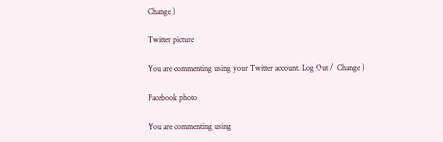Change )

Twitter picture

You are commenting using your Twitter account. Log Out /  Change )

Facebook photo

You are commenting using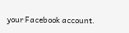your Facebook account.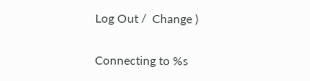Log Out /  Change )

Connecting to %s